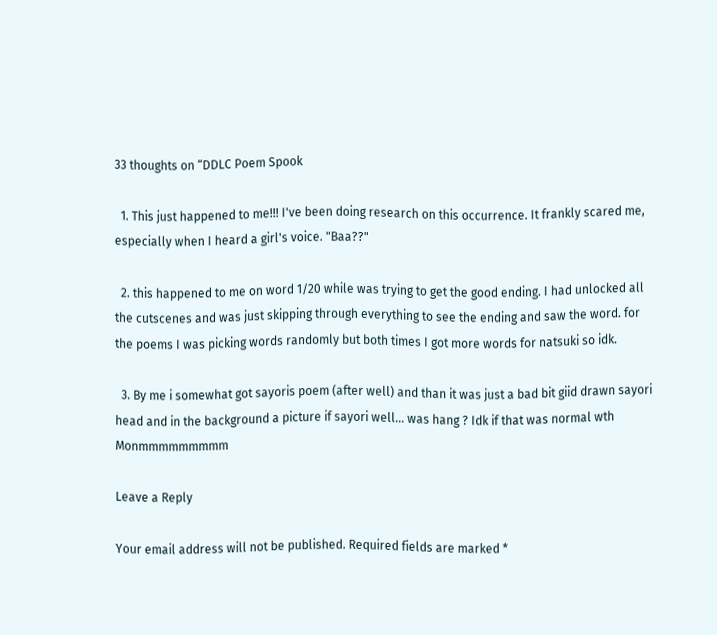33 thoughts on “DDLC Poem Spook

  1. This just happened to me!!! I've been doing research on this occurrence. It frankly scared me, especially when I heard a girl's voice. "Baa??"

  2. this happened to me on word 1/20 while was trying to get the good ending. I had unlocked all the cutscenes and was just skipping through everything to see the ending and saw the word. for the poems I was picking words randomly but both times I got more words for natsuki so idk.

  3. By me i somewhat got sayoris poem (after well) and than it was just a bad bit giid drawn sayori head and in the background a picture if sayori well… was hang ? Idk if that was normal wth Monmmmmmmmmm

Leave a Reply

Your email address will not be published. Required fields are marked *